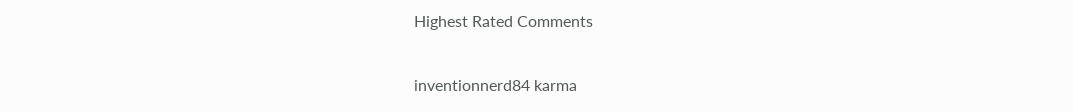Highest Rated Comments

inventionnerd84 karma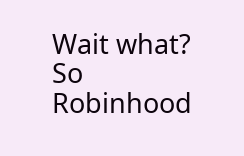Wait what? So Robinhood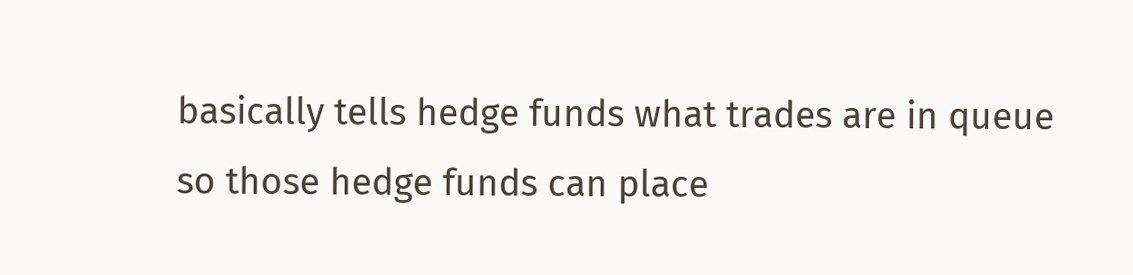basically tells hedge funds what trades are in queue so those hedge funds can place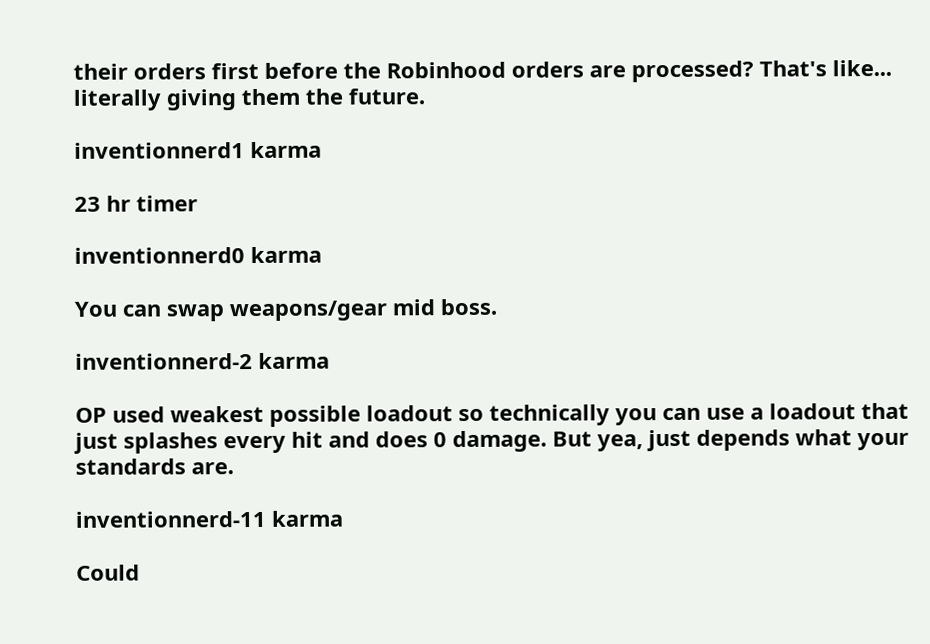their orders first before the Robinhood orders are processed? That's like... literally giving them the future.

inventionnerd1 karma

23 hr timer

inventionnerd0 karma

You can swap weapons/gear mid boss.

inventionnerd-2 karma

OP used weakest possible loadout so technically you can use a loadout that just splashes every hit and does 0 damage. But yea, just depends what your standards are.

inventionnerd-11 karma

Could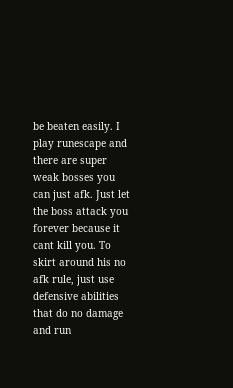be beaten easily. I play runescape and there are super weak bosses you can just afk. Just let the boss attack you forever because it cant kill you. To skirt around his no afk rule, just use defensive abilities that do no damage and run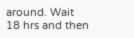around. Wait 18 hrs and then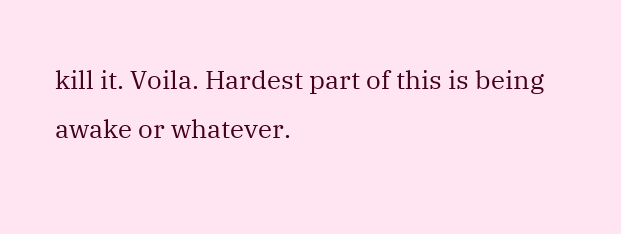kill it. Voila. Hardest part of this is being awake or whatever.